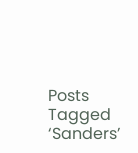Posts Tagged ‘Sanders’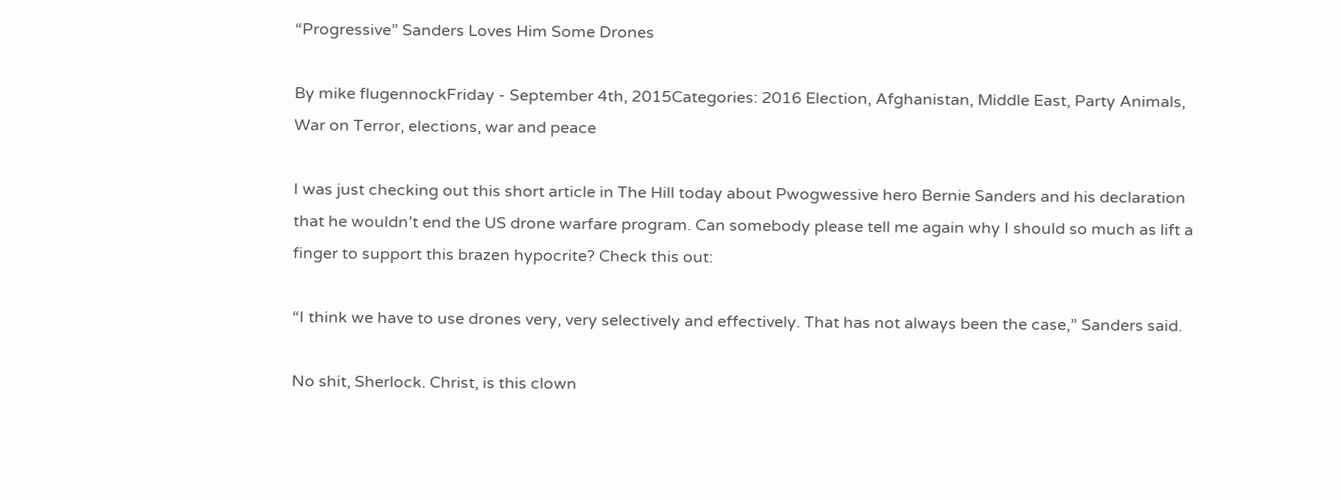“Progressive” Sanders Loves Him Some Drones

By mike flugennockFriday - September 4th, 2015Categories: 2016 Election, Afghanistan, Middle East, Party Animals, War on Terror, elections, war and peace

I was just checking out this short article in The Hill today about Pwogwessive hero Bernie Sanders and his declaration that he wouldn’t end the US drone warfare program. Can somebody please tell me again why I should so much as lift a finger to support this brazen hypocrite? Check this out:

“I think we have to use drones very, very selectively and effectively. That has not always been the case,” Sanders said.

No shit, Sherlock. Christ, is this clown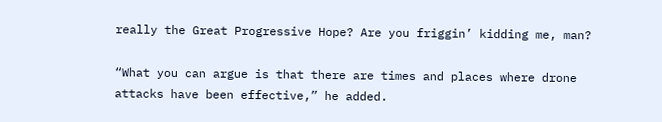really the Great Progressive Hope? Are you friggin’ kidding me, man?

“What you can argue is that there are times and places where drone attacks have been effective,” he added.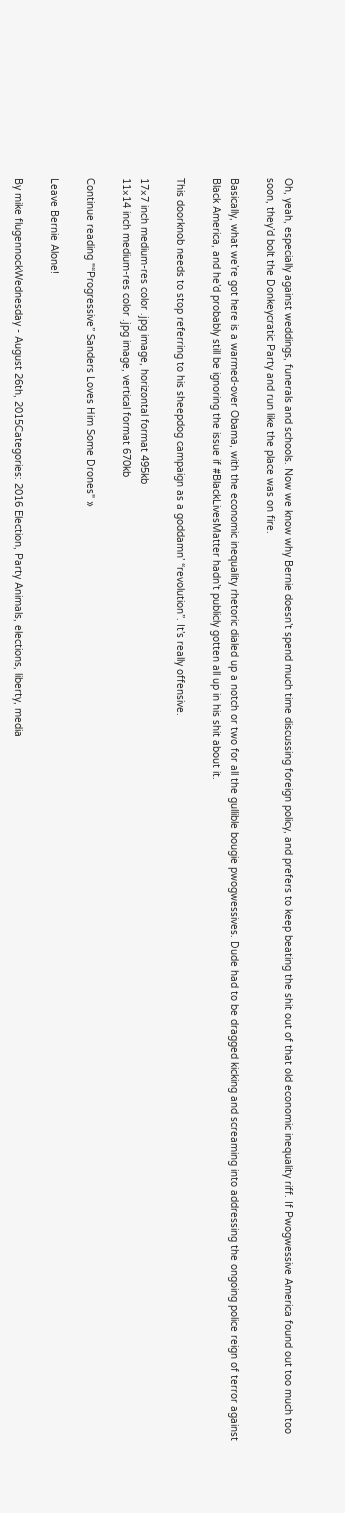Oh, yeah, especially against weddings, funerals and schools. Now we know why Bernie doesn’t spend much time discussing foreign policy, and prefers to keep beating the shit out of that old economic inequality riff. If Pwogwessive America found out too much too soon, they’d bolt the Donkeycratic Party and run like the place was on fire.

Basically, what we’re got here is a warmed-over Obama, with the economic inequality rhetoric dialed up a notch or two for all the gullible bougie pwogwessives. Dude had to be dragged kicking and screaming into addressing the ongoing police reign of terror against Black America, and he’d probably still be ignoring the issue if #BlackLivesMatter hadn’t publicly gotten all up in his shit about it.

This doorknob needs to stop referring to his sheepdog campaign as a goddamn’ “revolution”. It’s really offensive.

17×7 inch medium-res color .jpg image, horizontal format 495kb
11×14 inch medium-res color .jpg image, vertical format 670kb

Continue reading "“Progressive” Sanders Loves Him Some Drones" »

Leave Bernie Alone!

By mike flugennockWednesday - August 26th, 2015Categories: 2016 Election, Party Animals, elections, liberty, media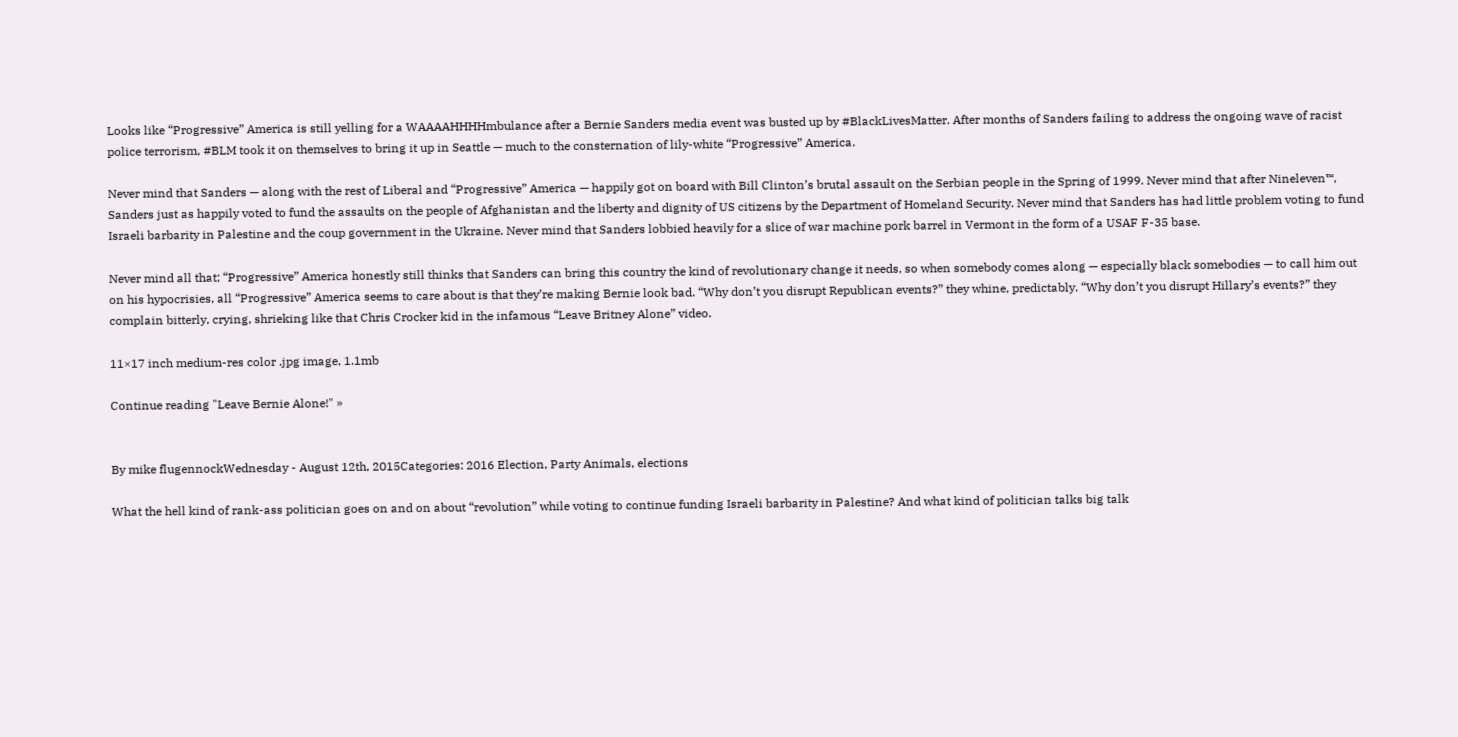Looks like “Progressive” America is still yelling for a WAAAAHHHHmbulance after a Bernie Sanders media event was busted up by #BlackLivesMatter. After months of Sanders failing to address the ongoing wave of racist police terrorism, #BLM took it on themselves to bring it up in Seattle — much to the consternation of lily-white “Progressive” America.

Never mind that Sanders — along with the rest of Liberal and “Progressive” America — happily got on board with Bill Clinton’s brutal assault on the Serbian people in the Spring of 1999. Never mind that after Nineleven™, Sanders just as happily voted to fund the assaults on the people of Afghanistan and the liberty and dignity of US citizens by the Department of Homeland Security. Never mind that Sanders has had little problem voting to fund Israeli barbarity in Palestine and the coup government in the Ukraine. Never mind that Sanders lobbied heavily for a slice of war machine pork barrel in Vermont in the form of a USAF F-35 base.

Never mind all that; “Progressive” America honestly still thinks that Sanders can bring this country the kind of revolutionary change it needs, so when somebody comes along — especially black somebodies — to call him out on his hypocrisies, all “Progressive” America seems to care about is that they’re making Bernie look bad. “Why don’t you disrupt Republican events?” they whine, predictably. “Why don’t you disrupt Hillary’s events?” they complain bitterly, crying, shrieking like that Chris Crocker kid in the infamous “Leave Britney Alone” video.

11×17 inch medium-res color .jpg image, 1.1mb

Continue reading "Leave Bernie Alone!" »


By mike flugennockWednesday - August 12th, 2015Categories: 2016 Election, Party Animals, elections

What the hell kind of rank-ass politician goes on and on about “revolution” while voting to continue funding Israeli barbarity in Palestine? And what kind of politician talks big talk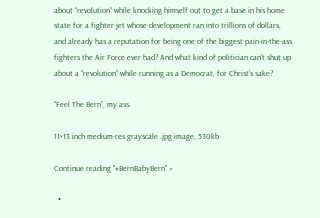about “revolution” while knocking himself out to get a base in his home state for a fighter jet whose development ran into trillions of dollars, and already has a reputation for being one of the biggest pain-in-the-ass fighters the Air Force ever had? And what kind of politician can’t shut up about a “revolution” while running as a Democrat, for Christ’s sake?

“Feel The Bern”, my ass.

11×13 inch medium-res grayscale .jpg image, 530kb

Continue reading "#BernBabyBern" »

  •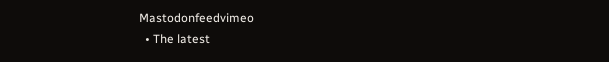Mastodonfeedvimeo
  • The latest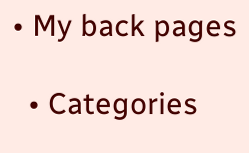• My back pages

  • Categories